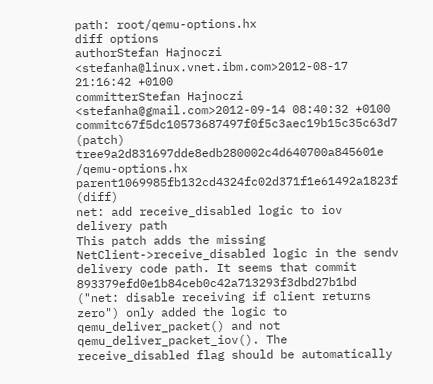path: root/qemu-options.hx
diff options
authorStefan Hajnoczi <stefanha@linux.vnet.ibm.com>2012-08-17 21:16:42 +0100
committerStefan Hajnoczi <stefanha@gmail.com>2012-09-14 08:40:32 +0100
commitc67f5dc10573687497f0f5c3aec19b15c35c63d7 (patch)
tree9a2d831697dde8edb280002c4d640700a845601e /qemu-options.hx
parent1069985fb132cd4324fc02d371f1e61492a1823f (diff)
net: add receive_disabled logic to iov delivery path
This patch adds the missing NetClient->receive_disabled logic in the sendv delivery code path. It seems that commit 893379efd0e1b84ceb0c42a713293f3dbd27b1bd ("net: disable receiving if client returns zero") only added the logic to qemu_deliver_packet() and not qemu_deliver_packet_iov(). The receive_disabled flag should be automatically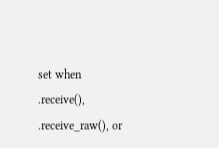set when .receive(), .receive_raw(), or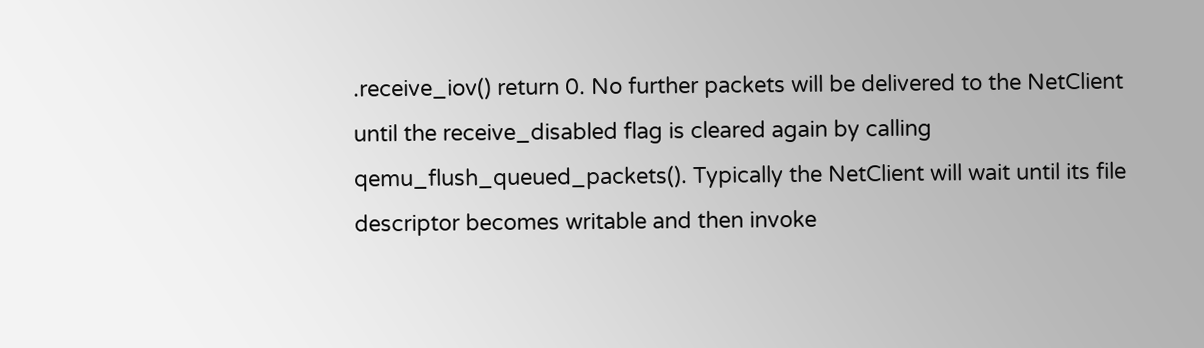.receive_iov() return 0. No further packets will be delivered to the NetClient until the receive_disabled flag is cleared again by calling qemu_flush_queued_packets(). Typically the NetClient will wait until its file descriptor becomes writable and then invoke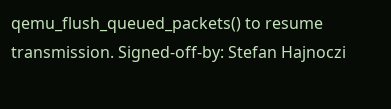qemu_flush_queued_packets() to resume transmission. Signed-off-by: Stefan Hajnoczi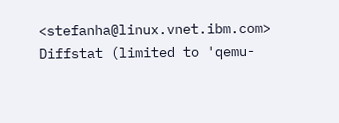<stefanha@linux.vnet.ibm.com>
Diffstat (limited to 'qemu-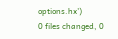options.hx')
0 files changed, 0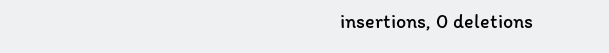insertions, 0 deletions